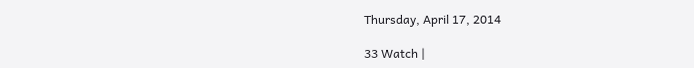Thursday, April 17, 2014

33 Watch |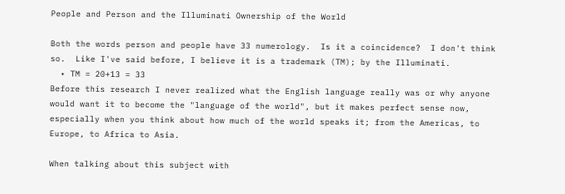People and Person and the Illuminati Ownership of the World

Both the words person and people have 33 numerology.  Is it a coincidence?  I don't think so.  Like I've said before, I believe it is a trademark (TM); by the Illuminati.
  • TM = 20+13 = 33
Before this research I never realized what the English language really was or why anyone would want it to become the "language of the world", but it makes perfect sense now, especially when you think about how much of the world speaks it; from the Americas, to Europe, to Africa to Asia.

When talking about this subject with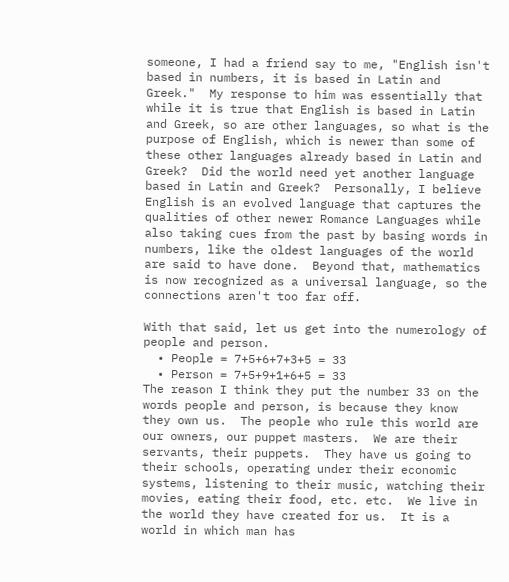someone, I had a friend say to me, "English isn't based in numbers, it is based in Latin and Greek."  My response to him was essentially that while it is true that English is based in Latin and Greek, so are other languages, so what is the purpose of English, which is newer than some of these other languages already based in Latin and Greek?  Did the world need yet another language based in Latin and Greek?  Personally, I believe English is an evolved language that captures the qualities of other newer Romance Languages while also taking cues from the past by basing words in numbers, like the oldest languages of the world are said to have done.  Beyond that, mathematics is now recognized as a universal language, so the connections aren't too far off.

With that said, let us get into the numerology of people and person.
  • People = 7+5+6+7+3+5 = 33
  • Person = 7+5+9+1+6+5 = 33
The reason I think they put the number 33 on the words people and person, is because they know they own us.  The people who rule this world are our owners, our puppet masters.  We are their servants, their puppets.  They have us going to their schools, operating under their economic systems, listening to their music, watching their movies, eating their food, etc. etc.  We live in the world they have created for us.  It is a world in which man has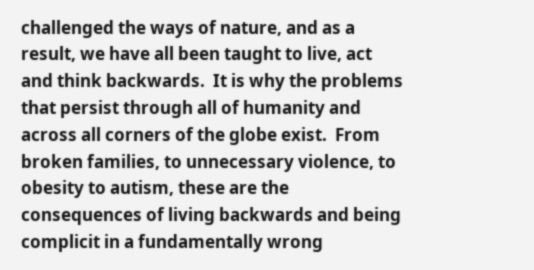challenged the ways of nature, and as a result, we have all been taught to live, act and think backwards.  It is why the problems that persist through all of humanity and across all corners of the globe exist.  From broken families, to unnecessary violence, to obesity to autism, these are the consequences of living backwards and being complicit in a fundamentally wrong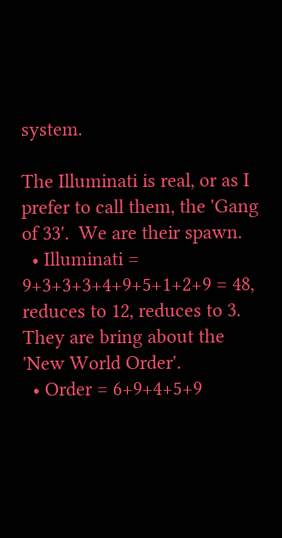system.

The Illuminati is real, or as I prefer to call them, the 'Gang of 33'.  We are their spawn.
  • Illuminati = 9+3+3+3+4+9+5+1+2+9 = 48, reduces to 12, reduces to 3.
They are bring about the 'New World Order'.
  • Order = 6+9+4+5+9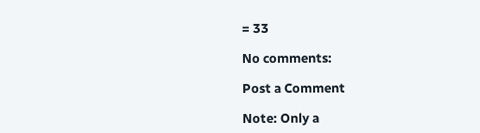= 33

No comments:

Post a Comment

Note: Only a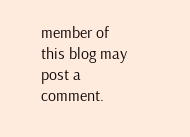member of this blog may post a comment.